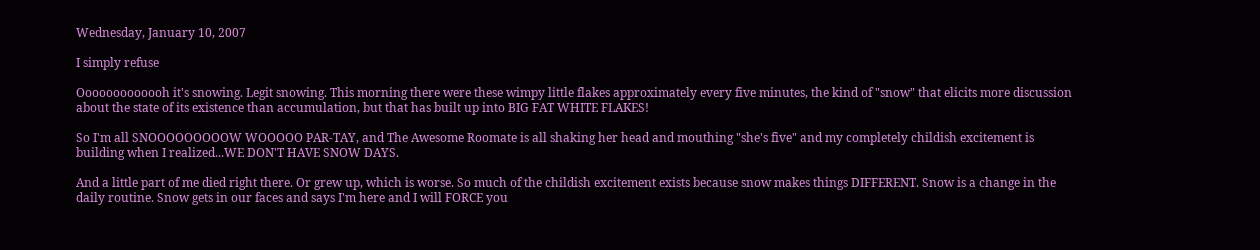Wednesday, January 10, 2007

I simply refuse

Ooooooooooooh it's snowing. Legit snowing. This morning there were these wimpy little flakes approximately every five minutes, the kind of "snow" that elicits more discussion about the state of its existence than accumulation, but that has built up into BIG FAT WHITE FLAKES!

So I'm all SNOOOOOOOOOW WOOOOO PAR-TAY, and The Awesome Roomate is all shaking her head and mouthing "she's five" and my completely childish excitement is building when I realized...WE DON'T HAVE SNOW DAYS.

And a little part of me died right there. Or grew up, which is worse. So much of the childish excitement exists because snow makes things DIFFERENT. Snow is a change in the daily routine. Snow gets in our faces and says I'm here and I will FORCE you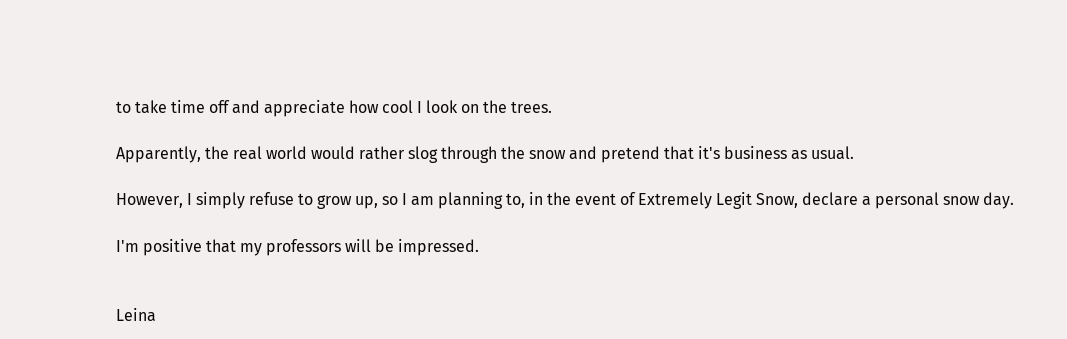to take time off and appreciate how cool I look on the trees.

Apparently, the real world would rather slog through the snow and pretend that it's business as usual.

However, I simply refuse to grow up, so I am planning to, in the event of Extremely Legit Snow, declare a personal snow day.

I'm positive that my professors will be impressed.


Leina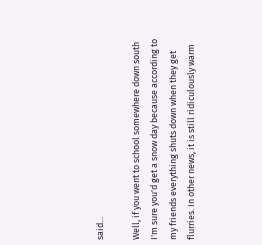said...

Well, if you went to school somewhere down south I'm sure you'd get a snow day because according to my friends everything shuts down when they get flurries. In other news, it is still ridiculously warm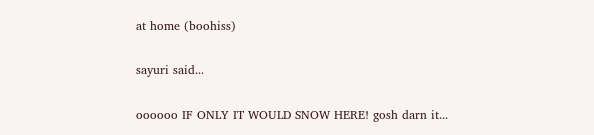at home (boohiss)

sayuri said...

oooooo IF ONLY IT WOULD SNOW HERE! gosh darn it...